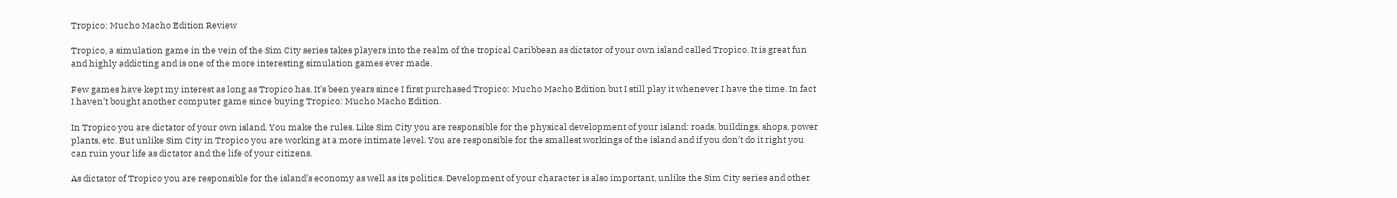Tropico: Mucho Macho Edition Review

Tropico, a simulation game in the vein of the Sim City series takes players into the realm of the tropical Caribbean as dictator of your own island called Tropico. It is great fun and highly addicting and is one of the more interesting simulation games ever made.

Few games have kept my interest as long as Tropico has. It’s been years since I first purchased Tropico: Mucho Macho Edition but I still play it whenever I have the time. In fact I haven’t bought another computer game since buying Tropico: Mucho Macho Edition.

In Tropico you are dictator of your own island. You make the rules. Like Sim City you are responsible for the physical development of your island: roads, buildings, shops, power plants, etc. But unlike Sim City in Tropico you are working at a more intimate level. You are responsible for the smallest workings of the island and if you don’t do it right you can ruin your life as dictator and the life of your citizens.

As dictator of Tropico you are responsible for the island’s economy as well as its politics. Development of your character is also important, unlike the Sim City series and other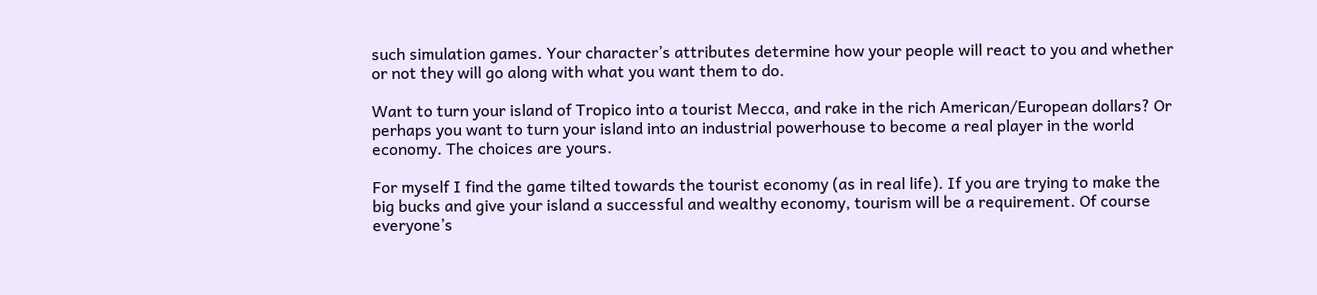such simulation games. Your character’s attributes determine how your people will react to you and whether or not they will go along with what you want them to do.

Want to turn your island of Tropico into a tourist Mecca, and rake in the rich American/European dollars? Or perhaps you want to turn your island into an industrial powerhouse to become a real player in the world economy. The choices are yours.

For myself I find the game tilted towards the tourist economy (as in real life). If you are trying to make the big bucks and give your island a successful and wealthy economy, tourism will be a requirement. Of course everyone’s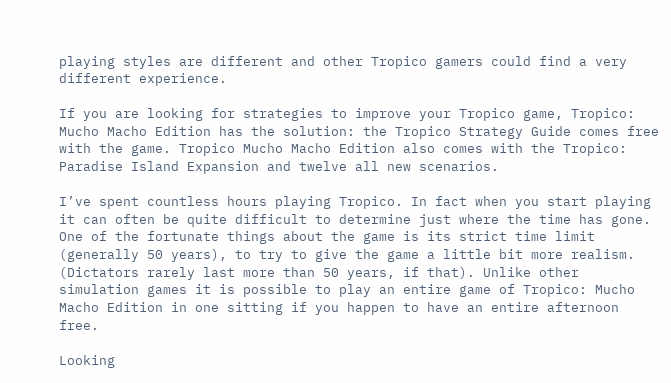playing styles are different and other Tropico gamers could find a very different experience.

If you are looking for strategies to improve your Tropico game, Tropico: Mucho Macho Edition has the solution: the Tropico Strategy Guide comes free with the game. Tropico Mucho Macho Edition also comes with the Tropico: Paradise Island Expansion and twelve all new scenarios.

I’ve spent countless hours playing Tropico. In fact when you start playing it can often be quite difficult to determine just where the time has gone. One of the fortunate things about the game is its strict time limit (generally 50 years), to try to give the game a little bit more realism. (Dictators rarely last more than 50 years, if that). Unlike other simulation games it is possible to play an entire game of Tropico: Mucho Macho Edition in one sitting if you happen to have an entire afternoon free.

Looking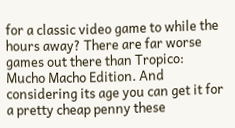for a classic video game to while the hours away? There are far worse games out there than Tropico: Mucho Macho Edition. And considering its age you can get it for a pretty cheap penny these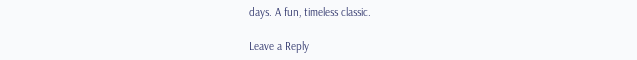days. A fun, timeless classic.

Leave a Reply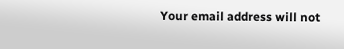Your email address will not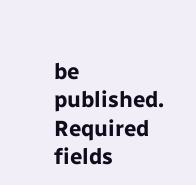be published. Required fields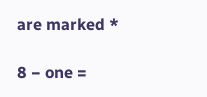are marked *

8 − one =